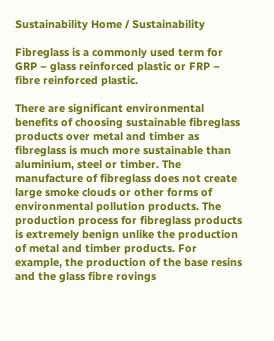Sustainability Home / Sustainability

Fibreglass is a commonly used term for GRP – glass reinforced plastic or FRP – fibre reinforced plastic.

There are significant environmental benefits of choosing sustainable fibreglass products over metal and timber as fibreglass is much more sustainable than aluminium, steel or timber. The manufacture of fibreglass does not create large smoke clouds or other forms of environmental pollution products. The production process for fibreglass products is extremely benign unlike the production of metal and timber products. For example, the production of the base resins and the glass fibre rovings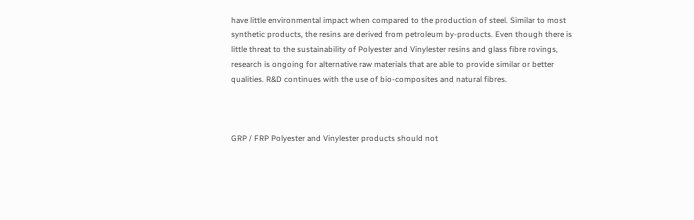have little environmental impact when compared to the production of steel. Similar to most synthetic products, the resins are derived from petroleum by-products. Even though there is little threat to the sustainability of Polyester and Vinylester resins and glass fibre rovings, research is ongoing for alternative raw materials that are able to provide similar or better qualities. R&D continues with the use of bio-composites and natural fibres.



GRP / FRP Polyester and Vinylester products should not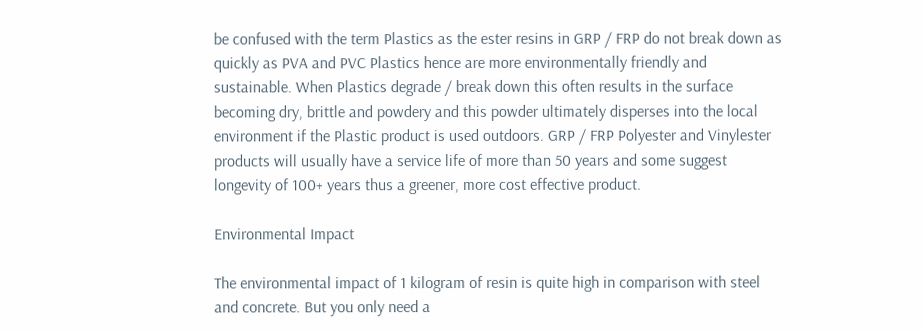be confused with the term Plastics as the ester resins in GRP / FRP do not break down as quickly as PVA and PVC Plastics hence are more environmentally friendly and sustainable. When Plastics degrade / break down this often results in the surface becoming dry, brittle and powdery and this powder ultimately disperses into the local environment if the Plastic product is used outdoors. GRP / FRP Polyester and Vinylester products will usually have a service life of more than 50 years and some suggest longevity of 100+ years thus a greener, more cost effective product.

Environmental Impact

The environmental impact of 1 kilogram of resin is quite high in comparison with steel and concrete. But you only need a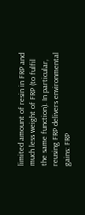limited amount of resin in FRP and much less weight of FRP (to fulfil the same function). In particular, reusing FRP delivers environmental gains: FRP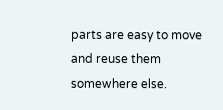parts are easy to move and reuse them somewhere else.